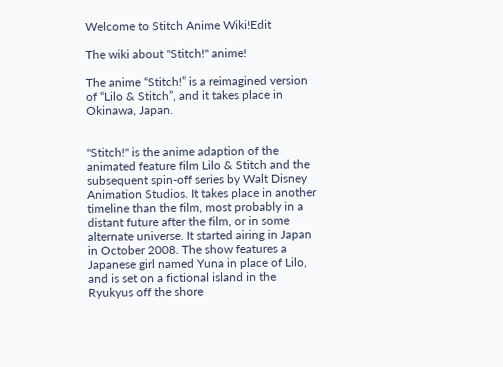Welcome to Stitch Anime Wiki!Edit

The wiki about "Stitch!" anime!

The anime “Stitch!” is a reimagined version of “Lilo & Stitch”, and it takes place in Okinawa, Japan.


"Stitch!" is the anime adaption of the animated feature film Lilo & Stitch and the subsequent spin-off series by Walt Disney Animation Studios. It takes place in another timeline than the film, most probably in a distant future after the film, or in some alternate universe. It started airing in Japan in October 2008. The show features a Japanese girl named Yuna in place of Lilo, and is set on a fictional island in the Ryukyus off the shore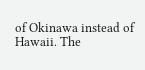of Okinawa instead of Hawaii. The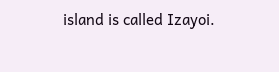island is called Izayoi.